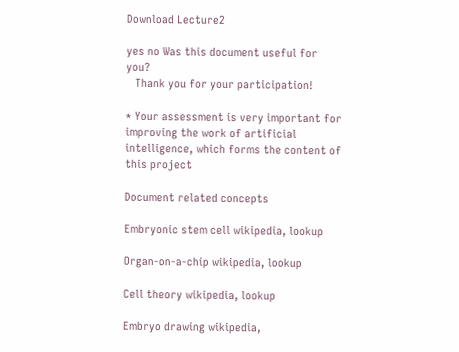Download Lecture2

yes no Was this document useful for you?
   Thank you for your participation!

* Your assessment is very important for improving the work of artificial intelligence, which forms the content of this project

Document related concepts

Embryonic stem cell wikipedia, lookup

Organ-on-a-chip wikipedia, lookup

Cell theory wikipedia, lookup

Embryo drawing wikipedia,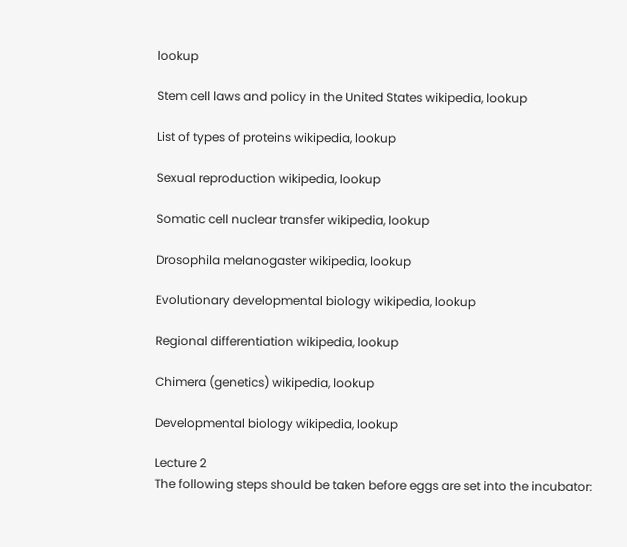lookup

Stem cell laws and policy in the United States wikipedia, lookup

List of types of proteins wikipedia, lookup

Sexual reproduction wikipedia, lookup

Somatic cell nuclear transfer wikipedia, lookup

Drosophila melanogaster wikipedia, lookup

Evolutionary developmental biology wikipedia, lookup

Regional differentiation wikipedia, lookup

Chimera (genetics) wikipedia, lookup

Developmental biology wikipedia, lookup

Lecture 2
The following steps should be taken before eggs are set into the incubator: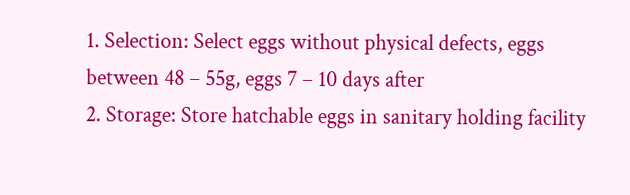1. Selection: Select eggs without physical defects, eggs between 48 – 55g, eggs 7 – 10 days after
2. Storage: Store hatchable eggs in sanitary holding facility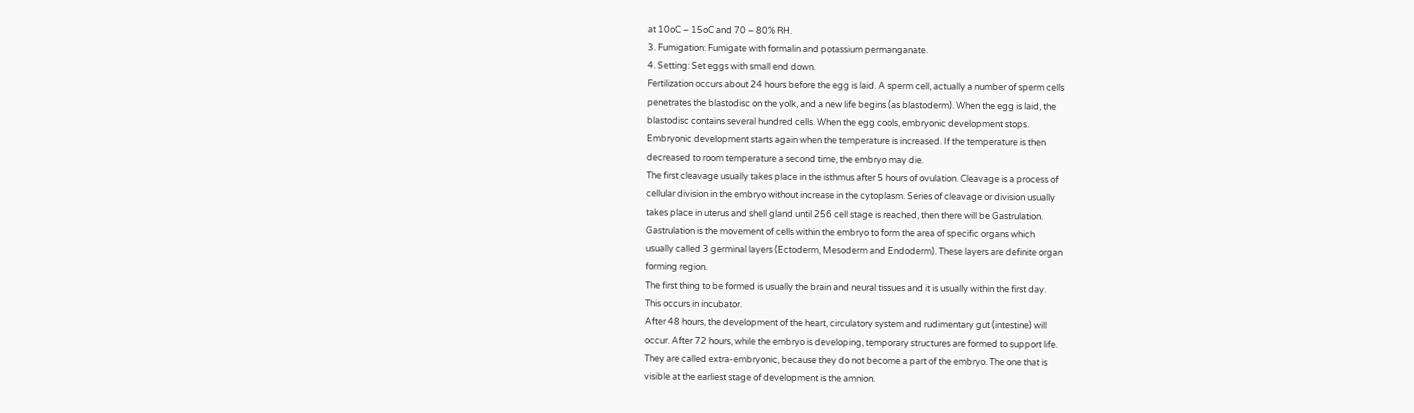at 10oC – 15oC and 70 – 80% RH.
3. Fumigation: Fumigate with formalin and potassium permanganate.
4. Setting: Set eggs with small end down.
Fertilization occurs about 24 hours before the egg is laid. A sperm cell, actually a number of sperm cells
penetrates the blastodisc on the yolk, and a new life begins (as blastoderm). When the egg is laid, the
blastodisc contains several hundred cells. When the egg cools, embryonic development stops.
Embryonic development starts again when the temperature is increased. If the temperature is then
decreased to room temperature a second time, the embryo may die.
The first cleavage usually takes place in the isthmus after 5 hours of ovulation. Cleavage is a process of
cellular division in the embryo without increase in the cytoplasm. Series of cleavage or division usually
takes place in uterus and shell gland until 256 cell stage is reached, then there will be Gastrulation.
Gastrulation is the movement of cells within the embryo to form the area of specific organs which
usually called 3 germinal layers (Ectoderm, Mesoderm and Endoderm). These layers are definite organ
forming region.
The first thing to be formed is usually the brain and neural tissues and it is usually within the first day.
This occurs in incubator.
After 48 hours, the development of the heart, circulatory system and rudimentary gut (intestine) will
occur. After 72 hours, while the embryo is developing, temporary structures are formed to support life.
They are called extra-embryonic, because they do not become a part of the embryo. The one that is
visible at the earliest stage of development is the amnion.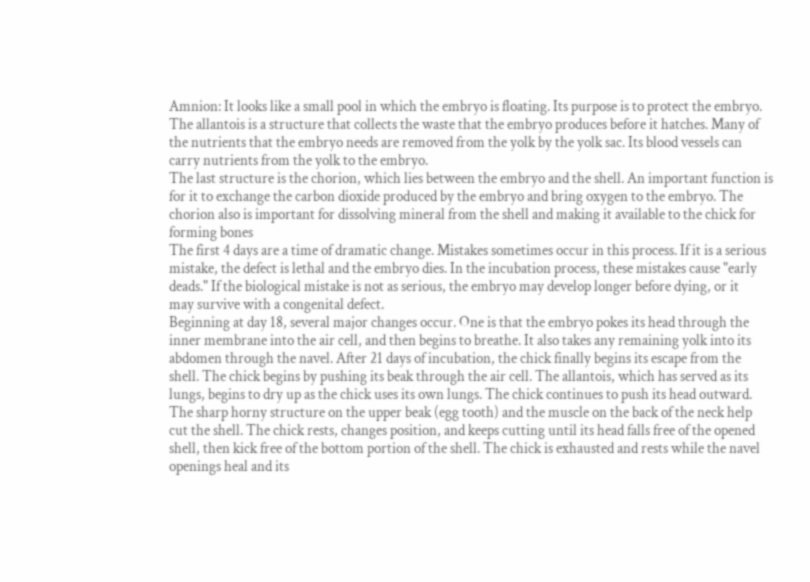Amnion: It looks like a small pool in which the embryo is floating. Its purpose is to protect the embryo.
The allantois is a structure that collects the waste that the embryo produces before it hatches. Many of
the nutrients that the embryo needs are removed from the yolk by the yolk sac. Its blood vessels can
carry nutrients from the yolk to the embryo.
The last structure is the chorion, which lies between the embryo and the shell. An important function is
for it to exchange the carbon dioxide produced by the embryo and bring oxygen to the embryo. The
chorion also is important for dissolving mineral from the shell and making it available to the chick for
forming bones
The first 4 days are a time of dramatic change. Mistakes sometimes occur in this process. If it is a serious
mistake, the defect is lethal and the embryo dies. In the incubation process, these mistakes cause "early
deads." If the biological mistake is not as serious, the embryo may develop longer before dying, or it
may survive with a congenital defect.
Beginning at day 18, several major changes occur. One is that the embryo pokes its head through the
inner membrane into the air cell, and then begins to breathe. It also takes any remaining yolk into its
abdomen through the navel. After 21 days of incubation, the chick finally begins its escape from the
shell. The chick begins by pushing its beak through the air cell. The allantois, which has served as its
lungs, begins to dry up as the chick uses its own lungs. The chick continues to push its head outward.
The sharp horny structure on the upper beak (egg tooth) and the muscle on the back of the neck help
cut the shell. The chick rests, changes position, and keeps cutting until its head falls free of the opened
shell, then kick free of the bottom portion of the shell. The chick is exhausted and rests while the navel
openings heal and its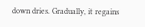down dries. Gradually, it regains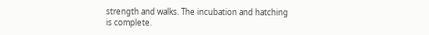strength and walks. The incubation and hatching
is complete.